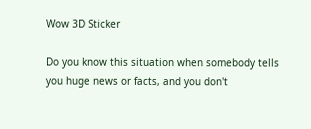Wow 3D Sticker

Do you know this situation when somebody tells you huge news or facts, and you don't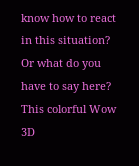know how to react in this situation? Or what do you have to say here? This colorful Wow 3D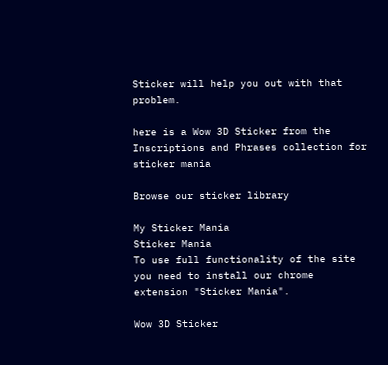Sticker will help you out with that problem.

here is a Wow 3D Sticker from the Inscriptions and Phrases collection for sticker mania

Browse our sticker library

My Sticker Mania
Sticker Mania
To use full functionality of the site you need to install our chrome extension "Sticker Mania".

Wow 3D Sticker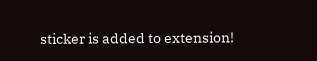sticker is added to extension!